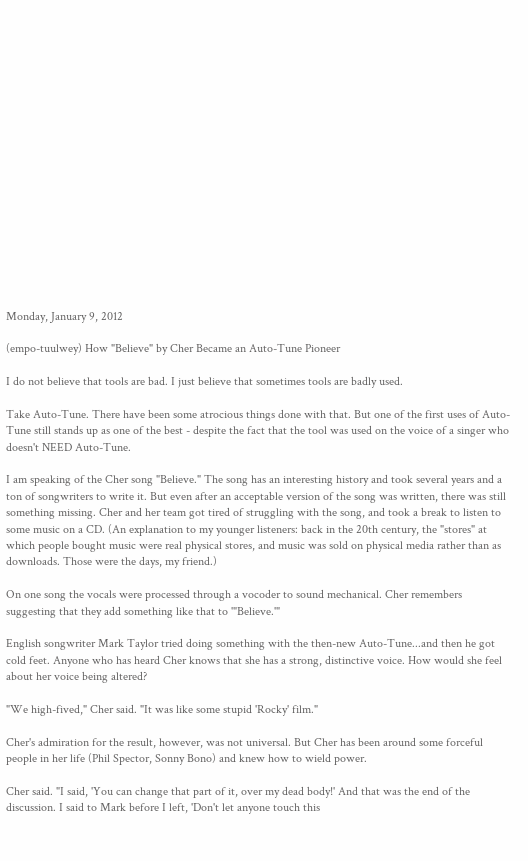Monday, January 9, 2012

(empo-tuulwey) How "Believe" by Cher Became an Auto-Tune Pioneer

I do not believe that tools are bad. I just believe that sometimes tools are badly used.

Take Auto-Tune. There have been some atrocious things done with that. But one of the first uses of Auto-Tune still stands up as one of the best - despite the fact that the tool was used on the voice of a singer who doesn't NEED Auto-Tune.

I am speaking of the Cher song "Believe." The song has an interesting history and took several years and a ton of songwriters to write it. But even after an acceptable version of the song was written, there was still something missing. Cher and her team got tired of struggling with the song, and took a break to listen to some music on a CD. (An explanation to my younger listeners: back in the 20th century, the "stores" at which people bought music were real physical stores, and music was sold on physical media rather than as downloads. Those were the days, my friend.)

On one song the vocals were processed through a vocoder to sound mechanical. Cher remembers suggesting that they add something like that to '"Believe.'"

English songwriter Mark Taylor tried doing something with the then-new Auto-Tune...and then he got cold feet. Anyone who has heard Cher knows that she has a strong, distinctive voice. How would she feel about her voice being altered?

"We high-fived," Cher said. "It was like some stupid 'Rocky' film."

Cher's admiration for the result, however, was not universal. But Cher has been around some forceful people in her life (Phil Spector, Sonny Bono) and knew how to wield power.

Cher said. "I said, 'You can change that part of it, over my dead body!' And that was the end of the discussion. I said to Mark before I left, 'Don't let anyone touch this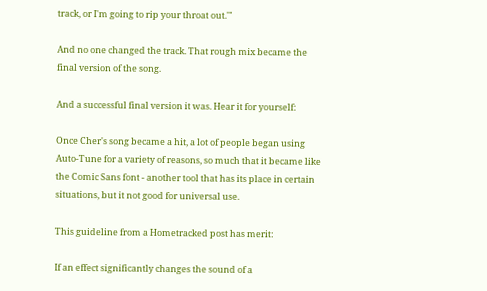track, or I'm going to rip your throat out.'"

And no one changed the track. That rough mix became the final version of the song.

And a successful final version it was. Hear it for yourself:

Once Cher's song became a hit, a lot of people began using Auto-Tune for a variety of reasons, so much that it became like the Comic Sans font - another tool that has its place in certain situations, but it not good for universal use.

This guideline from a Hometracked post has merit:

If an effect significantly changes the sound of a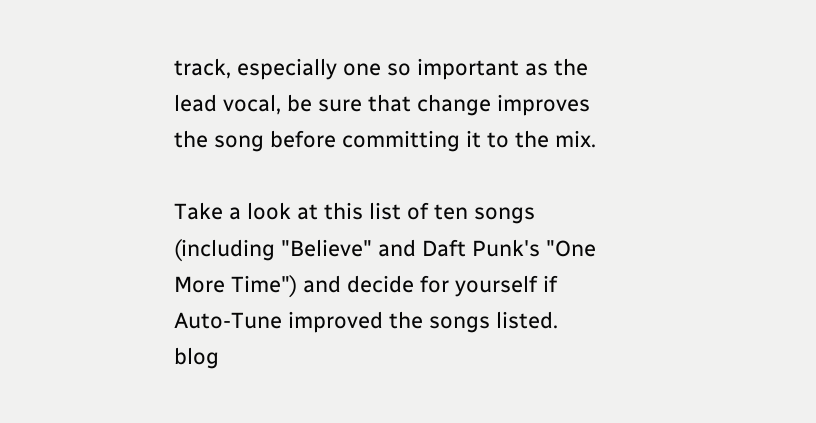track, especially one so important as the lead vocal, be sure that change improves the song before committing it to the mix.

Take a look at this list of ten songs (including "Believe" and Daft Punk's "One More Time") and decide for yourself if Auto-Tune improved the songs listed.
blog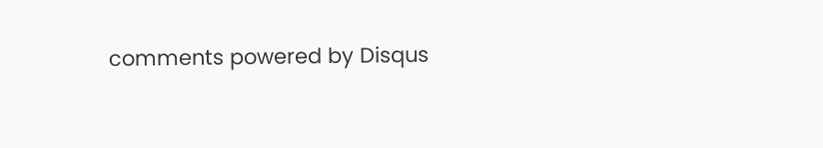comments powered by Disqus